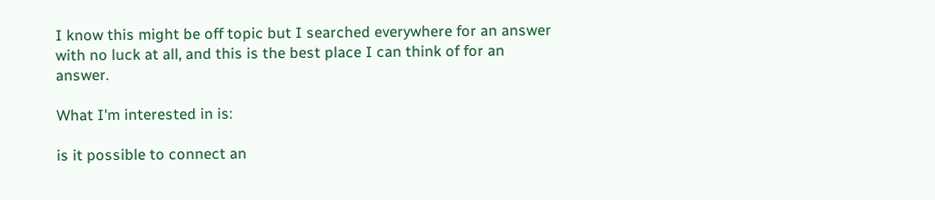I know this might be off topic but I searched everywhere for an answer with no luck at all, and this is the best place I can think of for an answer.

What I'm interested in is:

is it possible to connect an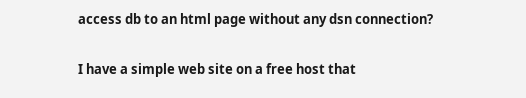access db to an html page without any dsn connection?

I have a simple web site on a free host that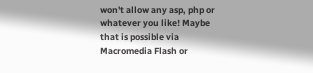won't allow any asp, php or whatever you like! Maybe that is possible via Macromedia Flash or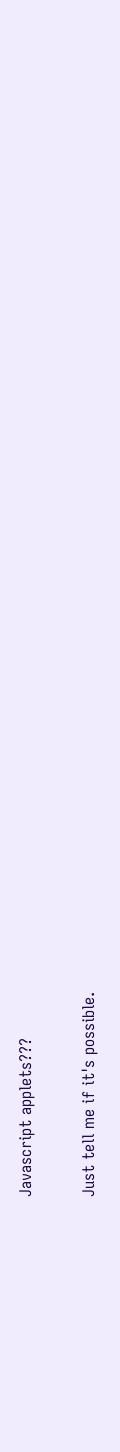Javascript applets???

Just tell me if it's possible.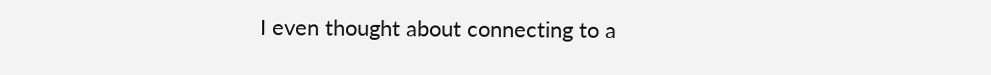I even thought about connecting to a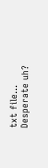txt file... Desperate uh?